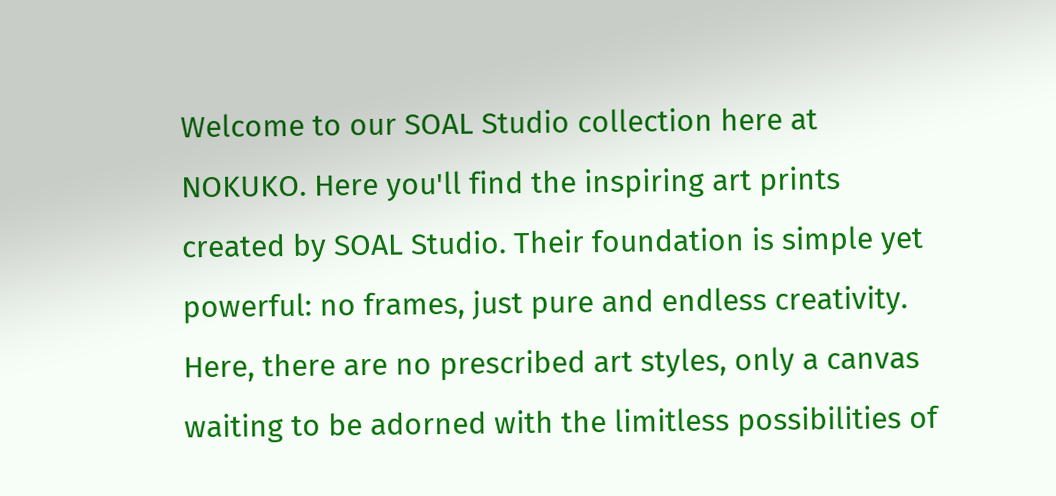Welcome to our SOAL Studio collection here at NOKUKO. Here you'll find the inspiring art prints created by SOAL Studio. Their foundation is simple yet powerful: no frames, just pure and endless creativity. Here, there are no prescribed art styles, only a canvas waiting to be adorned with the limitless possibilities of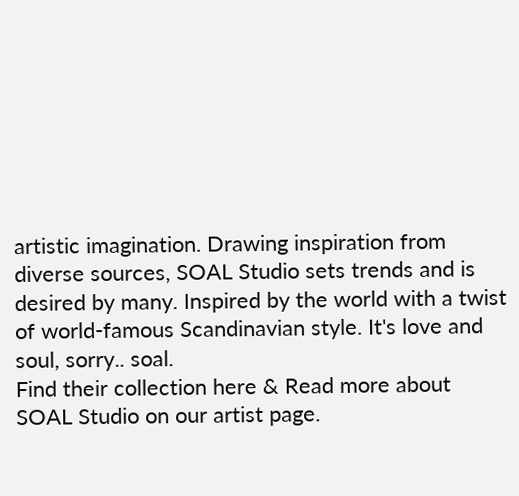artistic imagination. Drawing inspiration from diverse sources, SOAL Studio sets trends and is desired by many. Inspired by the world with a twist of world-famous Scandinavian style. It's love and soul, sorry.. soal.
Find their collection here & Read more about SOAL Studio on our artist page.